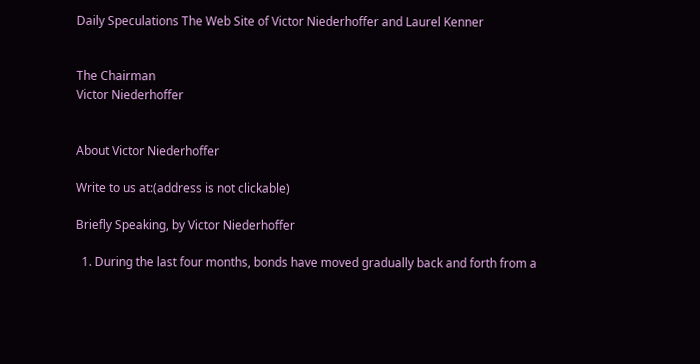Daily Speculations The Web Site of Victor Niederhoffer and Laurel Kenner


The Chairman
Victor Niederhoffer


About Victor Niederhoffer

Write to us at:(address is not clickable)

Briefly Speaking, by Victor Niederhoffer

  1. During the last four months, bonds have moved gradually back and forth from a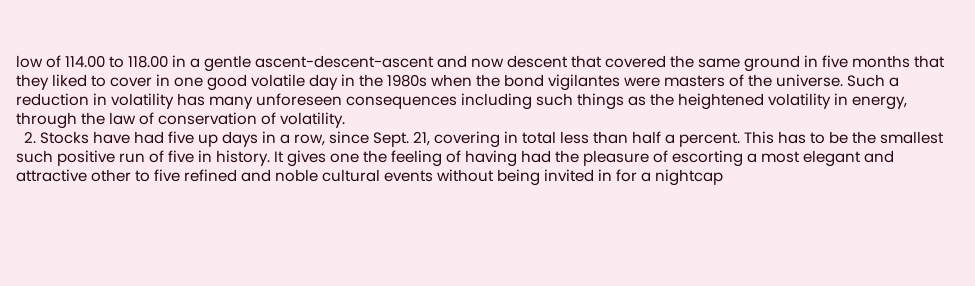low of 114.00 to 118.00 in a gentle ascent-descent-ascent and now descent that covered the same ground in five months that they liked to cover in one good volatile day in the 1980s when the bond vigilantes were masters of the universe. Such a reduction in volatility has many unforeseen consequences including such things as the heightened volatility in energy, through the law of conservation of volatility.
  2. Stocks have had five up days in a row, since Sept. 21, covering in total less than half a percent. This has to be the smallest such positive run of five in history. It gives one the feeling of having had the pleasure of escorting a most elegant and attractive other to five refined and noble cultural events without being invited in for a nightcap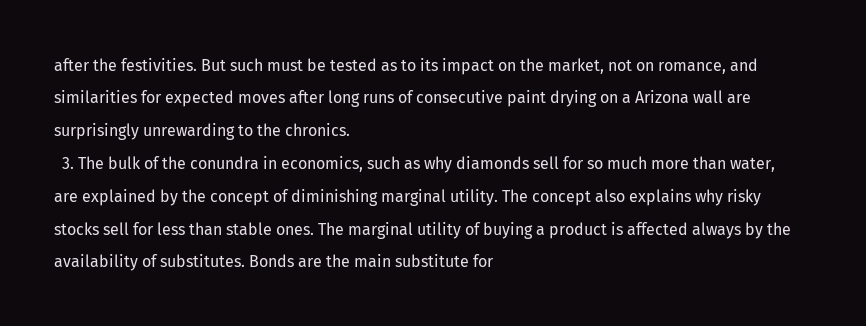after the festivities. But such must be tested as to its impact on the market, not on romance, and similarities for expected moves after long runs of consecutive paint drying on a Arizona wall are surprisingly unrewarding to the chronics.
  3. The bulk of the conundra in economics, such as why diamonds sell for so much more than water, are explained by the concept of diminishing marginal utility. The concept also explains why risky stocks sell for less than stable ones. The marginal utility of buying a product is affected always by the availability of substitutes. Bonds are the main substitute for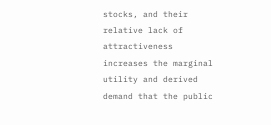stocks, and their relative lack of attractiveness increases the marginal utility and derived demand that the public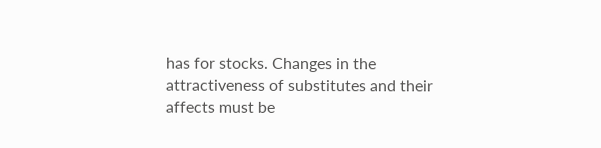has for stocks. Changes in the attractiveness of substitutes and their affects must be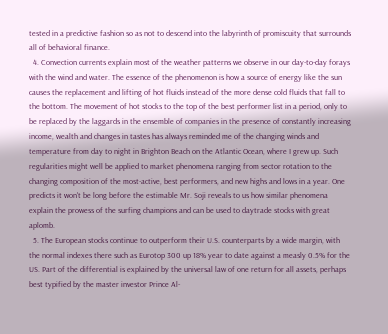tested in a predictive fashion so as not to descend into the labyrinth of promiscuity that surrounds all of behavioral finance.
  4. Convection currents explain most of the weather patterns we observe in our day-to-day forays with the wind and water. The essence of the phenomenon is how a source of energy like the sun causes the replacement and lifting of hot fluids instead of the more dense cold fluids that fall to the bottom. The movement of hot stocks to the top of the best performer list in a period, only to be replaced by the laggards in the ensemble of companies in the presence of constantly increasing income, wealth and changes in tastes has always reminded me of the changing winds and temperature from day to night in Brighton Beach on the Atlantic Ocean, where I grew up. Such regularities might well be applied to market phenomena ranging from sector rotation to the changing composition of the most-active, best performers, and new highs and lows in a year. One predicts it won't be long before the estimable Mr. Soji reveals to us how similar phenomena explain the prowess of the surfing champions and can be used to daytrade stocks with great aplomb.
  5. The European stocks continue to outperform their U.S. counterparts by a wide margin, with the normal indexes there such as Eurotop 300 up 18% year to date against a measly 0.5% for the US. Part of the differential is explained by the universal law of one return for all assets, perhaps best typified by the master investor Prince Al-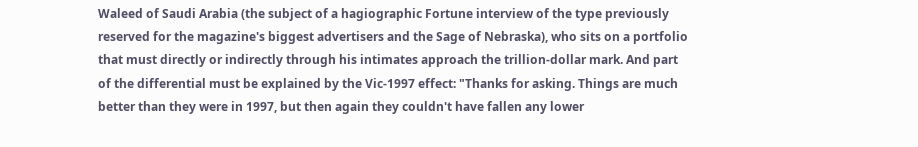Waleed of Saudi Arabia (the subject of a hagiographic Fortune interview of the type previously reserved for the magazine's biggest advertisers and the Sage of Nebraska), who sits on a portfolio that must directly or indirectly through his intimates approach the trillion-dollar mark. And part of the differential must be explained by the Vic-1997 effect: "Thanks for asking. Things are much better than they were in 1997, but then again they couldn't have fallen any lower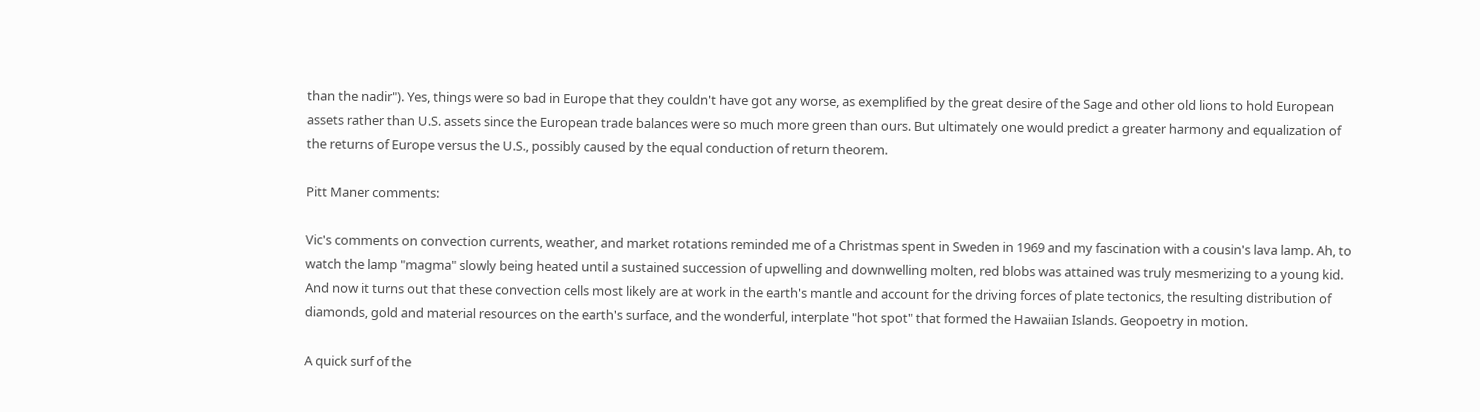than the nadir"). Yes, things were so bad in Europe that they couldn't have got any worse, as exemplified by the great desire of the Sage and other old lions to hold European assets rather than U.S. assets since the European trade balances were so much more green than ours. But ultimately one would predict a greater harmony and equalization of the returns of Europe versus the U.S., possibly caused by the equal conduction of return theorem.

Pitt Maner comments:

Vic's comments on convection currents, weather, and market rotations reminded me of a Christmas spent in Sweden in 1969 and my fascination with a cousin's lava lamp. Ah, to watch the lamp "magma" slowly being heated until a sustained succession of upwelling and downwelling molten, red blobs was attained was truly mesmerizing to a young kid. And now it turns out that these convection cells most likely are at work in the earth's mantle and account for the driving forces of plate tectonics, the resulting distribution of diamonds, gold and material resources on the earth's surface, and the wonderful, interplate "hot spot" that formed the Hawaiian Islands. Geopoetry in motion.

A quick surf of the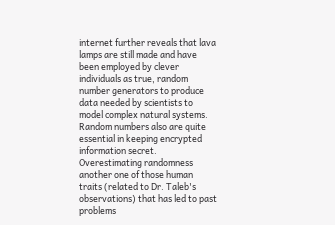internet further reveals that lava lamps are still made and have been employed by clever individuals as true, random number generators to produce data needed by scientists to model complex natural systems. Random numbers also are quite essential in keeping encrypted information secret. Overestimating randomness another one of those human traits (related to Dr. Taleb's observations) that has led to past problems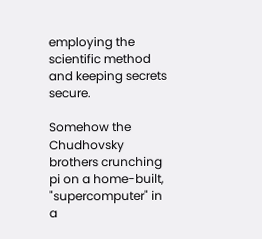employing the scientific method and keeping secrets secure.

Somehow the Chudhovsky brothers crunching pi on a home-built, "supercomputer" in a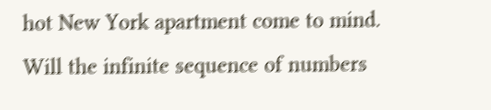hot New York apartment come to mind. Will the infinite sequence of numbers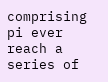comprising pi ever reach a series of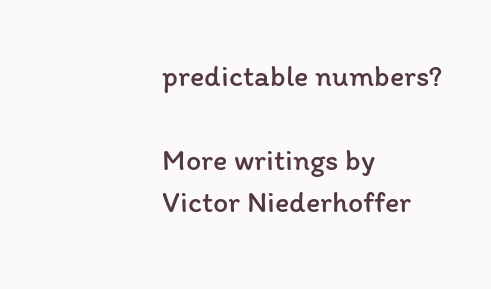predictable numbers?

More writings by Victor Niederhoffer